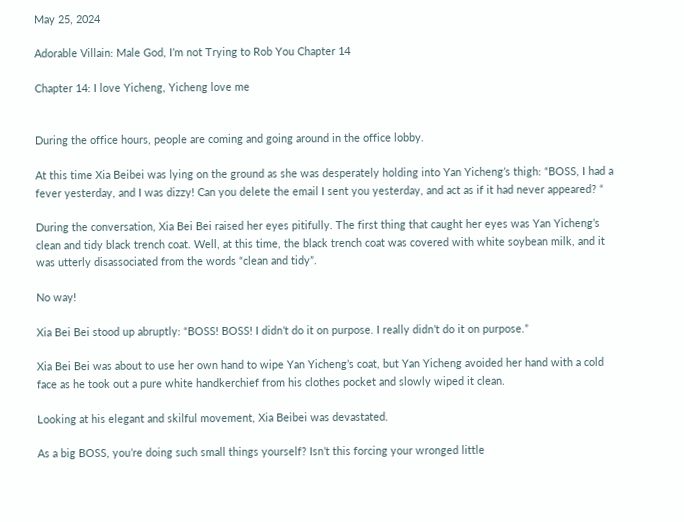May 25, 2024

Adorable Villain: Male God, I’m not Trying to Rob You Chapter 14

Chapter 14: I love Yicheng, Yicheng love me


During the office hours, people are coming and going around in the office lobby.

At this time Xia Beibei was lying on the ground as she was desperately holding into Yan Yicheng’s thigh: “BOSS, I had a fever yesterday, and I was dizzy! Can you delete the email I sent you yesterday, and act as if it had never appeared? “

During the conversation, Xia Bei Bei raised her eyes pitifully. The first thing that caught her eyes was Yan Yicheng’s clean and tidy black trench coat. Well, at this time, the black trench coat was covered with white soybean milk, and it was utterly disassociated from the words “clean and tidy”.

No way!

Xia Bei Bei stood up abruptly: “BOSS! BOSS! I didn’t do it on purpose. I really didn’t do it on purpose.”

Xia Bei Bei was about to use her own hand to wipe Yan Yicheng’s coat, but Yan Yicheng avoided her hand with a cold face as he took out a pure white handkerchief from his clothes pocket and slowly wiped it clean.

Looking at his elegant and skilful movement, Xia Beibei was devastated.

As a big BOSS, you’re doing such small things yourself? Isn’t this forcing your wronged little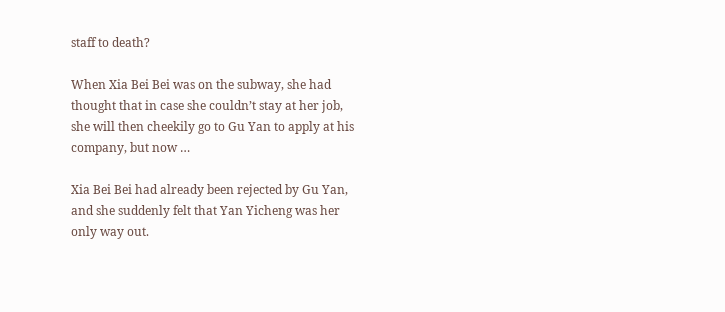staff to death?

When Xia Bei Bei was on the subway, she had thought that in case she couldn’t stay at her job, she will then cheekily go to Gu Yan to apply at his company, but now …

Xia Bei Bei had already been rejected by Gu Yan, and she suddenly felt that Yan Yicheng was her only way out.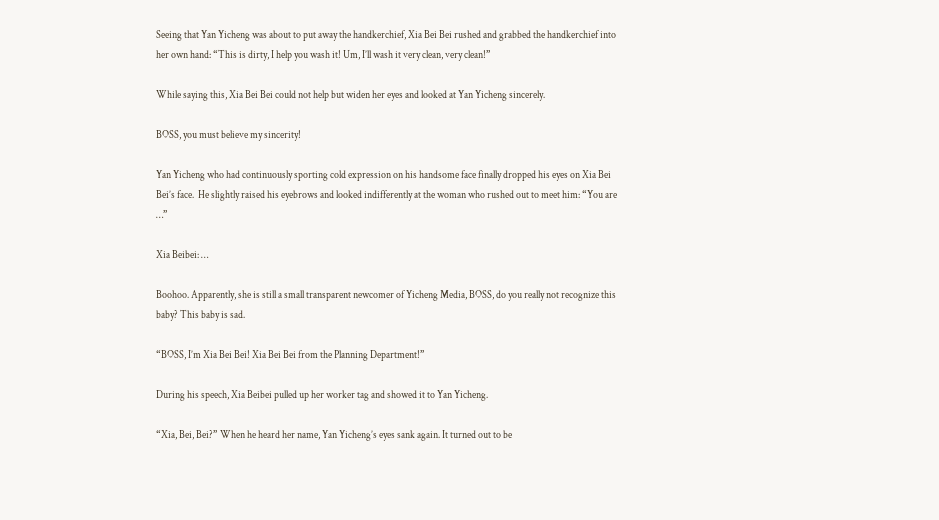Seeing that Yan Yicheng was about to put away the handkerchief, Xia Bei Bei rushed and grabbed the handkerchief into her own hand: “This is dirty, I help you wash it! Um, I’ll wash it very clean, very clean!”

While saying this, Xia Bei Bei could not help but widen her eyes and looked at Yan Yicheng sincerely.

BOSS, you must believe my sincerity!

Yan Yicheng who had continuously sporting cold expression on his handsome face finally dropped his eyes on Xia Bei Bei’s face.  He slightly raised his eyebrows and looked indifferently at the woman who rushed out to meet him: “You are …”

Xia Beibei: …

Boohoo. Apparently, she is still a small transparent newcomer of Yicheng Media, BOSS, do you really not recognize this baby? This baby is sad.

“BOSS, I’m Xia Bei Bei! Xia Bei Bei from the Planning Department!”

During his speech, Xia Beibei pulled up her worker tag and showed it to Yan Yicheng.

“Xia, Bei, Bei?” When he heard her name, Yan Yicheng’s eyes sank again. It turned out to be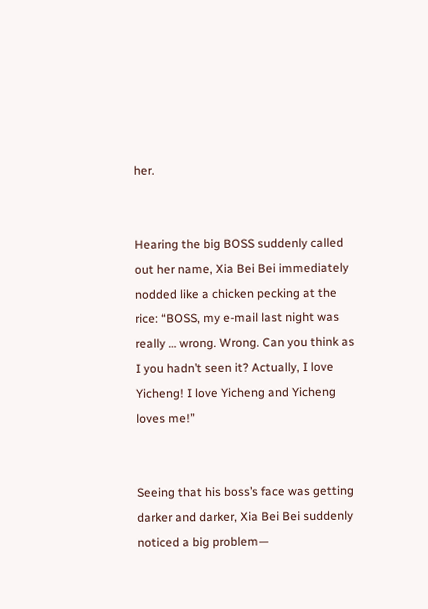her.


Hearing the big BOSS suddenly called out her name, Xia Bei Bei immediately nodded like a chicken pecking at the rice: “BOSS, my e-mail last night was really … wrong. Wrong. Can you think as I you hadn’t seen it? Actually, I love Yicheng! I love Yicheng and Yicheng loves me!”


Seeing that his boss’s face was getting darker and darker, Xia Bei Bei suddenly noticed a big problem—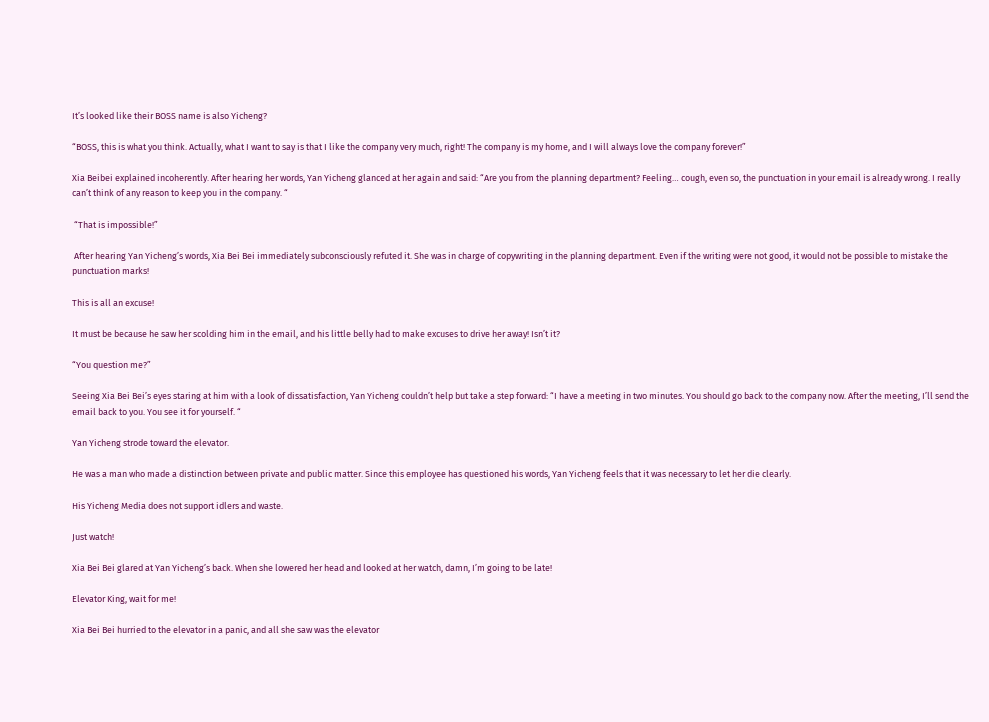It’s looked like their BOSS name is also Yicheng?

“BOSS, this is what you think. Actually, what I want to say is that I like the company very much, right! The company is my home, and I will always love the company forever!”

Xia Beibei explained incoherently. After hearing her words, Yan Yicheng glanced at her again and said: “Are you from the planning department? Feeling… cough, even so, the punctuation in your email is already wrong. I really can’t think of any reason to keep you in the company. “

 “That is impossible!”

 After hearing Yan Yicheng’s words, Xia Bei Bei immediately subconsciously refuted it. She was in charge of copywriting in the planning department. Even if the writing were not good, it would not be possible to mistake the punctuation marks!

This is all an excuse!

It must be because he saw her scolding him in the email, and his little belly had to make excuses to drive her away! Isn’t it?

“You question me?”

Seeing Xia Bei Bei’s eyes staring at him with a look of dissatisfaction, Yan Yicheng couldn’t help but take a step forward: “I have a meeting in two minutes. You should go back to the company now. After the meeting, I’ll send the email back to you. You see it for yourself. “

Yan Yicheng strode toward the elevator.

He was a man who made a distinction between private and public matter. Since this employee has questioned his words, Yan Yicheng feels that it was necessary to let her die clearly.

His Yicheng Media does not support idlers and waste.

Just watch!

Xia Bei Bei glared at Yan Yicheng’s back. When she lowered her head and looked at her watch, damn, I’m going to be late!

Elevator King, wait for me!

Xia Bei Bei hurried to the elevator in a panic, and all she saw was the elevator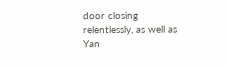door closing relentlessly, as well as Yan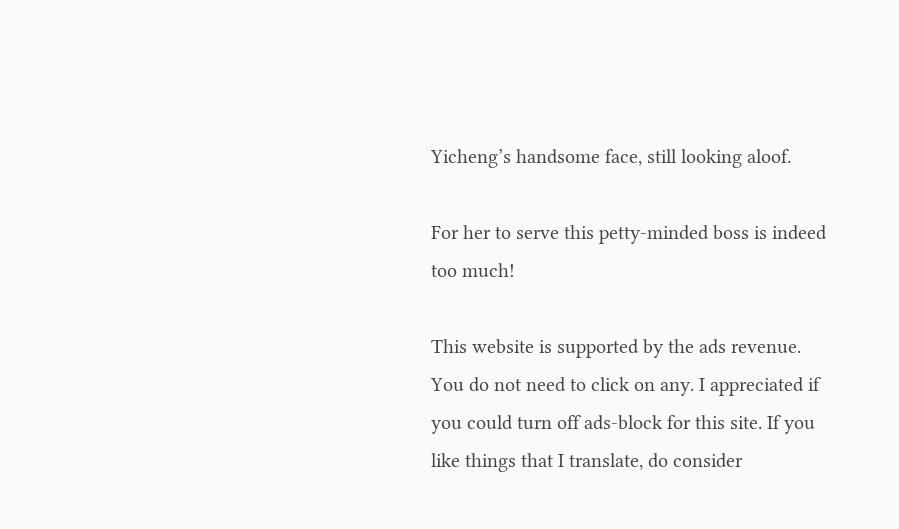Yicheng’s handsome face, still looking aloof.

For her to serve this petty-minded boss is indeed too much!

This website is supported by the ads revenue. You do not need to click on any. I appreciated if you could turn off ads-block for this site. If you like things that I translate, do consider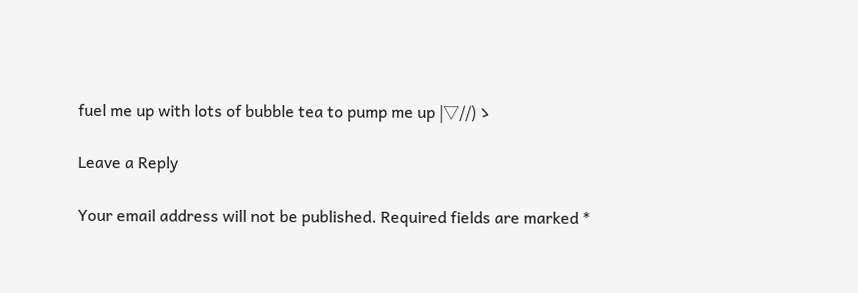fuel me up with lots of bubble tea to pump me up |▽//)ゝ

Leave a Reply

Your email address will not be published. Required fields are marked *